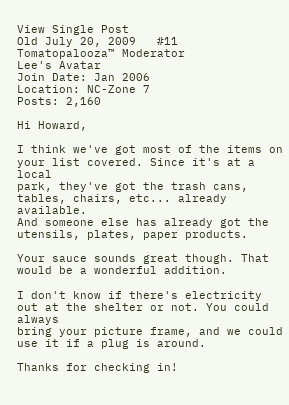View Single Post
Old July 20, 2009   #11
Tomatopalooza™ Moderator
Lee's Avatar
Join Date: Jan 2006
Location: NC-Zone 7
Posts: 2,160

Hi Howard,

I think we've got most of the items on your list covered. Since it's at a local
park, they've got the trash cans, tables, chairs, etc... already available.
And someone else has already got the utensils, plates, paper products.

Your sauce sounds great though. That would be a wonderful addition.

I don't know if there's electricity out at the shelter or not. You could always
bring your picture frame, and we could use it if a plug is around.

Thanks for checking in!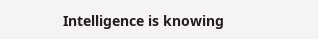Intelligence is knowing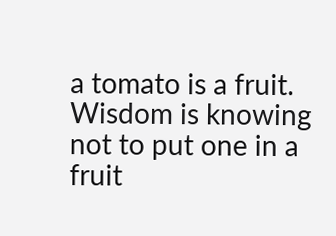a tomato is a fruit.
Wisdom is knowing not to put one in a fruit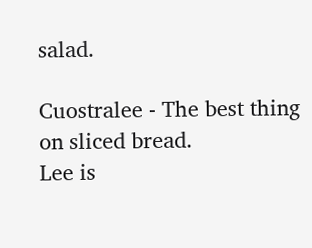salad.

Cuostralee - The best thing on sliced bread.
Lee is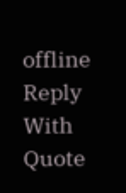offline   Reply With Quote